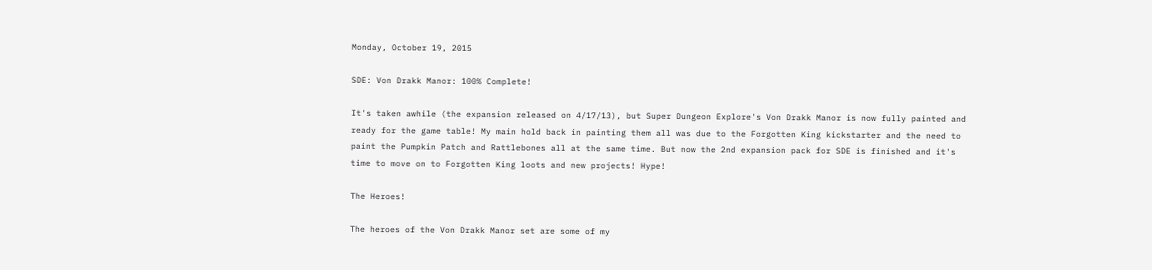Monday, October 19, 2015

SDE: Von Drakk Manor: 100% Complete!

It's taken awhile (the expansion released on 4/17/13), but Super Dungeon Explore's Von Drakk Manor is now fully painted and ready for the game table! My main hold back in painting them all was due to the Forgotten King kickstarter and the need to paint the Pumpkin Patch and Rattlebones all at the same time. But now the 2nd expansion pack for SDE is finished and it's time to move on to Forgotten King loots and new projects! Hype!

The Heroes!

The heroes of the Von Drakk Manor set are some of my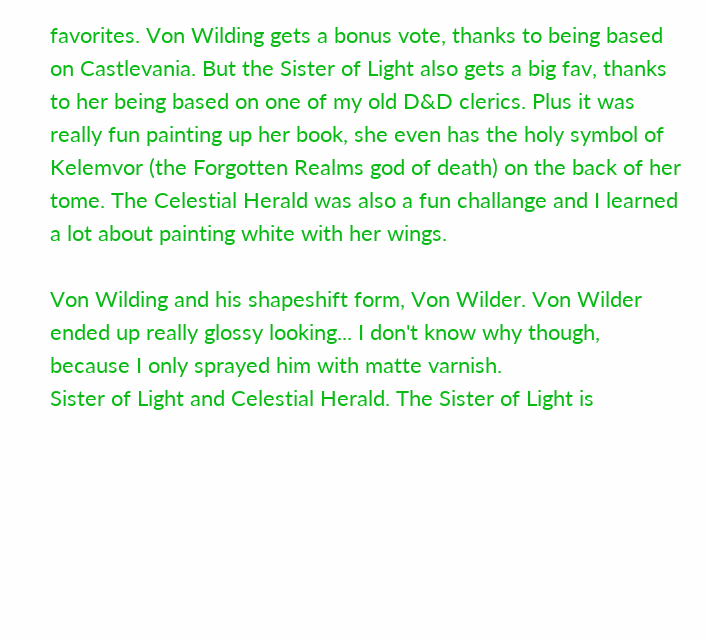favorites. Von Wilding gets a bonus vote, thanks to being based on Castlevania. But the Sister of Light also gets a big fav, thanks to her being based on one of my old D&D clerics. Plus it was really fun painting up her book, she even has the holy symbol of Kelemvor (the Forgotten Realms god of death) on the back of her tome. The Celestial Herald was also a fun challange and I learned a lot about painting white with her wings.

Von Wilding and his shapeshift form, Von Wilder. Von Wilder ended up really glossy looking... I don't know why though, because I only sprayed him with matte varnish.
Sister of Light and Celestial Herald. The Sister of Light is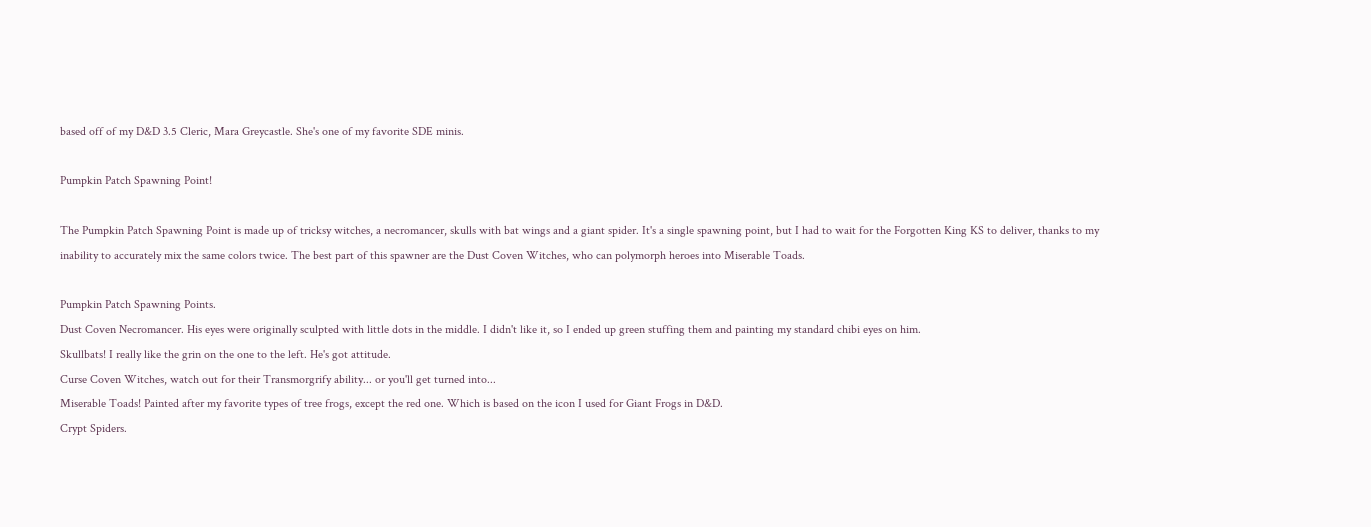based off of my D&D 3.5 Cleric, Mara Greycastle. She's one of my favorite SDE minis.

Pumpkin Patch Spawning Point!

The Pumpkin Patch Spawning Point is made up of tricksy witches, a necromancer, skulls with bat wings and a giant spider. It's a single spawning point, but I had to wait for the Forgotten King KS to deliver, thanks to my inability to accurately mix the same colors twice. The best part of this spawner are the Dust Coven Witches, who can polymorph heroes into Miserable Toads.

Pumpkin Patch Spawning Points.
Dust Coven Necromancer. His eyes were originally sculpted with little dots in the middle. I didn't like it, so I ended up green stuffing them and painting my standard chibi eyes on him.
Skullbats! I really like the grin on the one to the left. He's got attitude.
Curse Coven Witches, watch out for their Transmorgrify ability... or you'll get turned into...
Miserable Toads! Painted after my favorite types of tree frogs, except the red one. Which is based on the icon I used for Giant Frogs in D&D.
Crypt Spiders.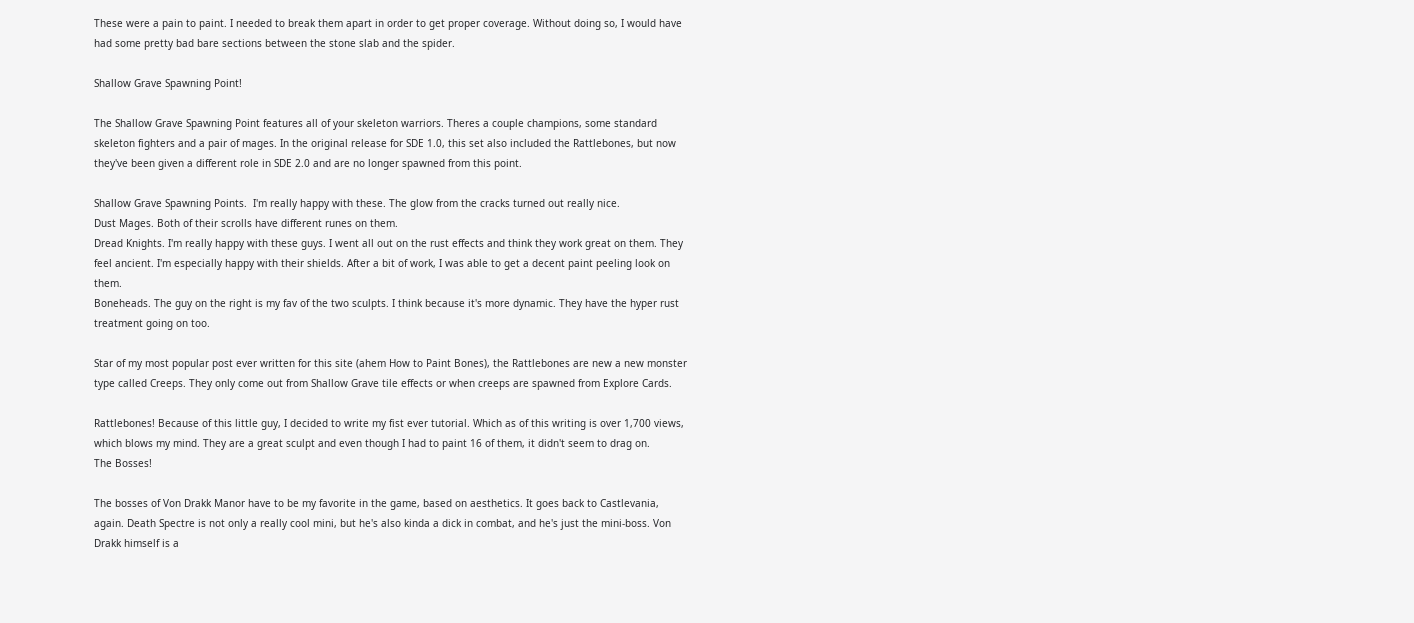These were a pain to paint. I needed to break them apart in order to get proper coverage. Without doing so, I would have had some pretty bad bare sections between the stone slab and the spider.

Shallow Grave Spawning Point!

The Shallow Grave Spawning Point features all of your skeleton warriors. Theres a couple champions, some standard skeleton fighters and a pair of mages. In the original release for SDE 1.0, this set also included the Rattlebones, but now they've been given a different role in SDE 2.0 and are no longer spawned from this point.

Shallow Grave Spawning Points.  I'm really happy with these. The glow from the cracks turned out really nice.
Dust Mages. Both of their scrolls have different runes on them.
Dread Knights. I'm really happy with these guys. I went all out on the rust effects and think they work great on them. They feel ancient. I'm especially happy with their shields. After a bit of work, I was able to get a decent paint peeling look on them.
Boneheads. The guy on the right is my fav of the two sculpts. I think because it's more dynamic. They have the hyper rust treatment going on too.

Star of my most popular post ever written for this site (ahem How to Paint Bones), the Rattlebones are new a new monster type called Creeps. They only come out from Shallow Grave tile effects or when creeps are spawned from Explore Cards.

Rattlebones! Because of this little guy, I decided to write my fist ever tutorial. Which as of this writing is over 1,700 views, which blows my mind. They are a great sculpt and even though I had to paint 16 of them, it didn't seem to drag on.
The Bosses!

The bosses of Von Drakk Manor have to be my favorite in the game, based on aesthetics. It goes back to Castlevania, again. Death Spectre is not only a really cool mini, but he's also kinda a dick in combat, and he's just the mini-boss. Von Drakk himself is a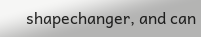shapechanger, and can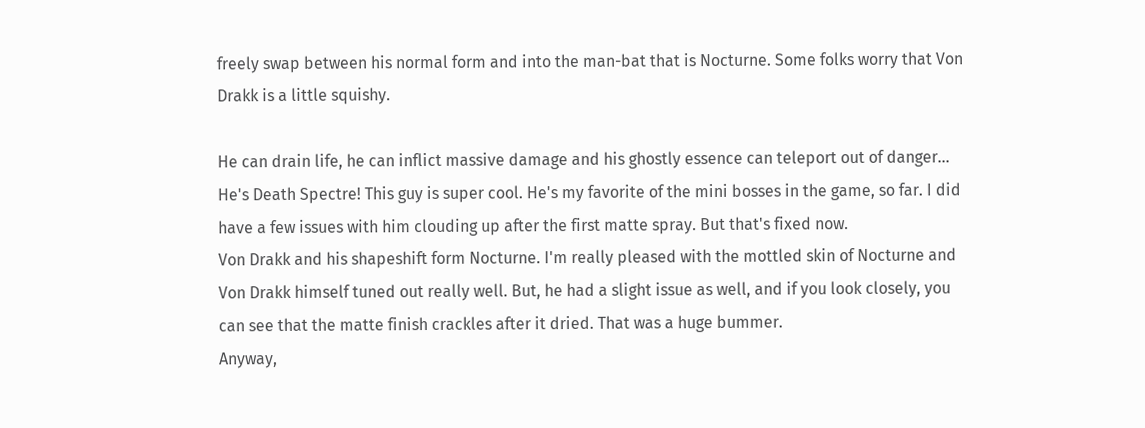freely swap between his normal form and into the man-bat that is Nocturne. Some folks worry that Von Drakk is a little squishy.

He can drain life, he can inflict massive damage and his ghostly essence can teleport out of danger... He's Death Spectre! This guy is super cool. He's my favorite of the mini bosses in the game, so far. I did have a few issues with him clouding up after the first matte spray. But that's fixed now.
Von Drakk and his shapeshift form Nocturne. I'm really pleased with the mottled skin of Nocturne and Von Drakk himself tuned out really well. But, he had a slight issue as well, and if you look closely, you can see that the matte finish crackles after it dried. That was a huge bummer.
Anyway,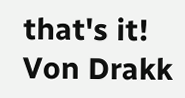that's it! Von Drakk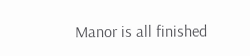Manor is all finished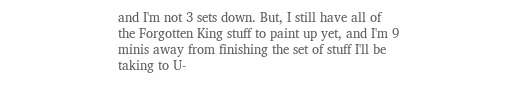and I'm not 3 sets down. But, I still have all of the Forgotten King stuff to paint up yet, and I'm 9 minis away from finishing the set of stuff I'll be taking to U-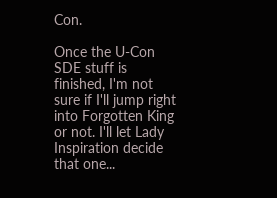Con.

Once the U-Con SDE stuff is finished, I'm not sure if I'll jump right into Forgotten King or not. I'll let Lady Inspiration decide that one...